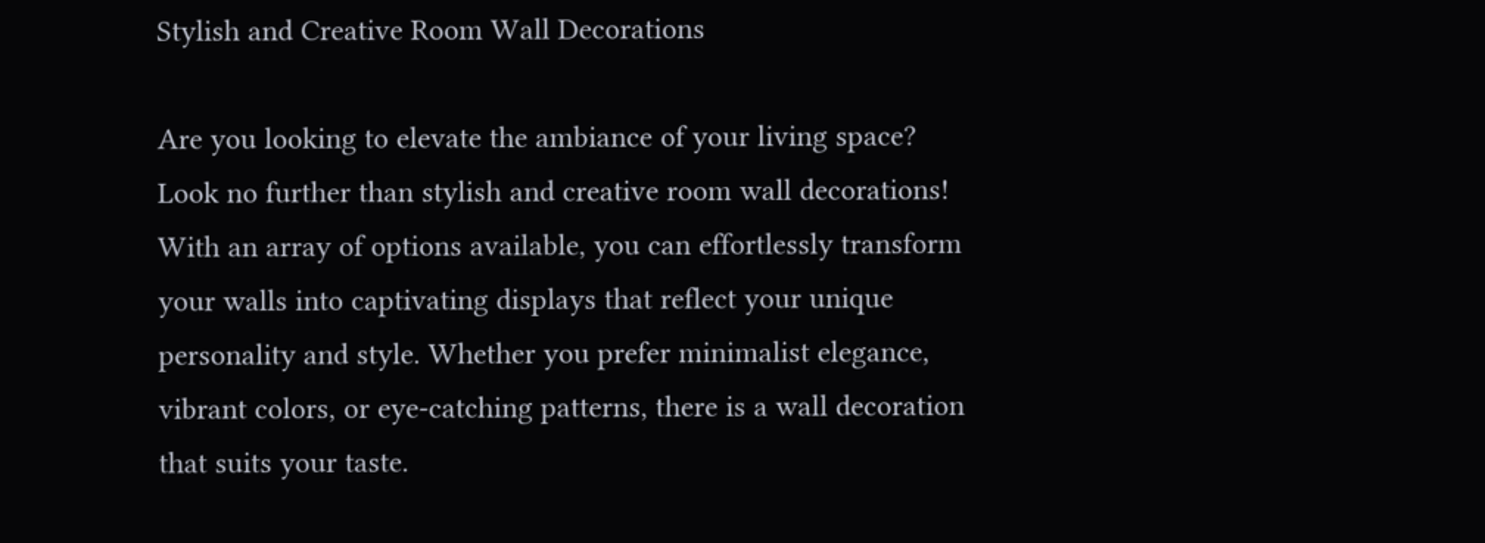Stylish and Creative Room Wall Decorations

Are you looking to elevate the ambiance of your living space? Look no further than stylish and creative room wall decorations!  With an array of options available, you can effortlessly transform your walls into captivating displays that reflect your unique personality and style. Whether you prefer minimalist elegance, vibrant colors, or eye-catching patterns, there is a wall decoration that suits your taste.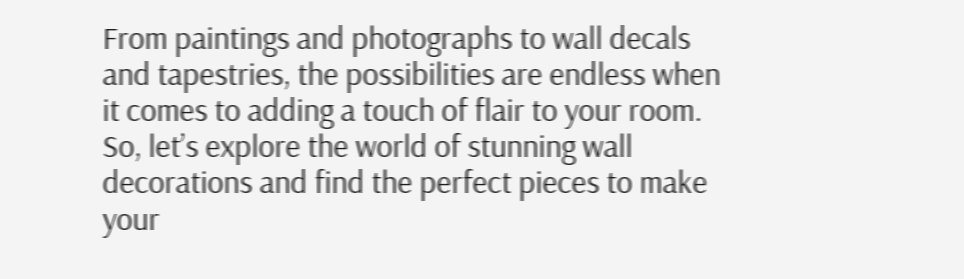From paintings and photographs to wall decals and tapestries, the possibilities are endless when it comes to adding a touch of flair to your room. So, let’s explore the world of stunning wall decorations and find the perfect pieces to make your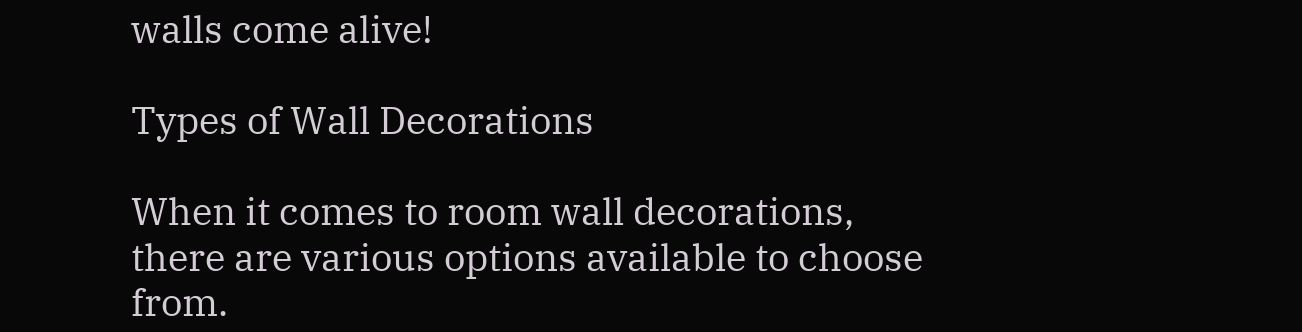walls come alive!

Types of Wall Decorations

When it comes to room wall decorations, there are various options available to choose from.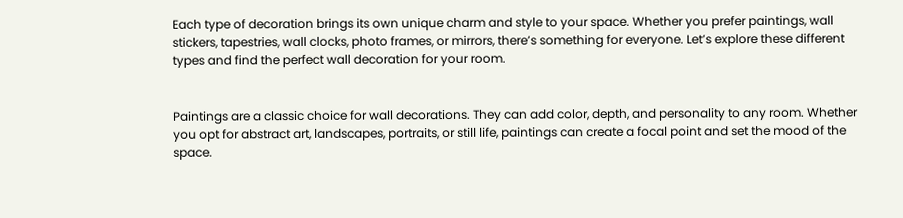Each type of decoration brings its own unique charm and style to your space. Whether you prefer paintings, wall stickers, tapestries, wall clocks, photo frames, or mirrors, there’s something for everyone. Let’s explore these different types and find the perfect wall decoration for your room.


Paintings are a classic choice for wall decorations. They can add color, depth, and personality to any room. Whether you opt for abstract art, landscapes, portraits, or still life, paintings can create a focal point and set the mood of the space.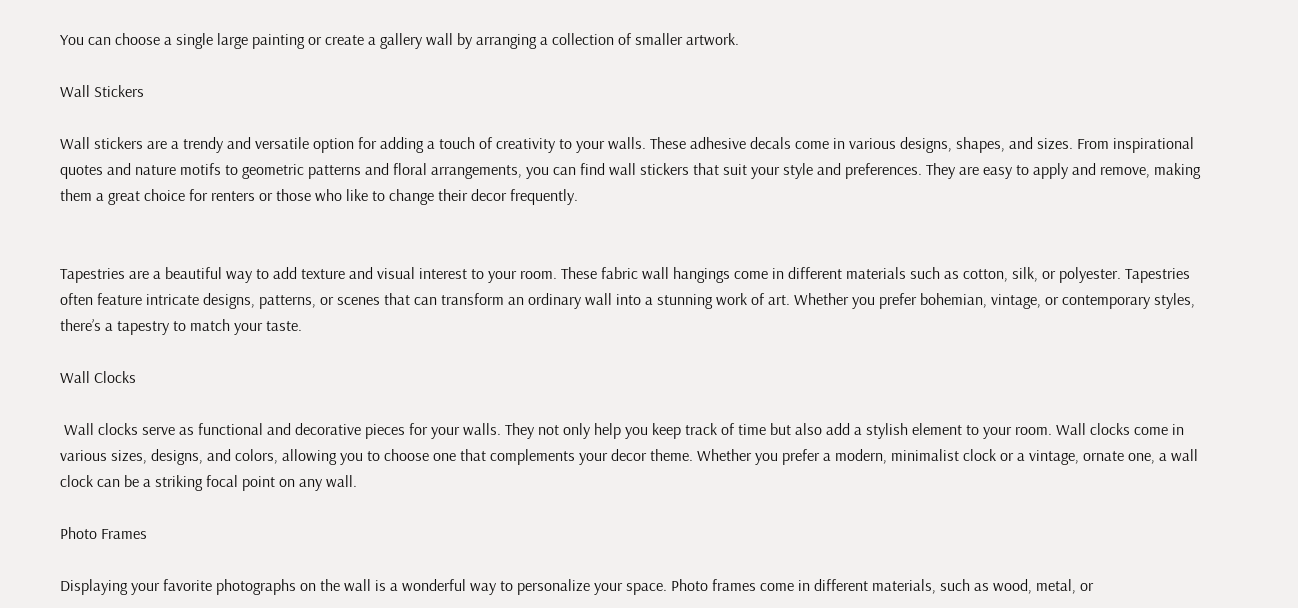You can choose a single large painting or create a gallery wall by arranging a collection of smaller artwork.

Wall Stickers

Wall stickers are a trendy and versatile option for adding a touch of creativity to your walls. These adhesive decals come in various designs, shapes, and sizes. From inspirational quotes and nature motifs to geometric patterns and floral arrangements, you can find wall stickers that suit your style and preferences. They are easy to apply and remove, making them a great choice for renters or those who like to change their decor frequently.


Tapestries are a beautiful way to add texture and visual interest to your room. These fabric wall hangings come in different materials such as cotton, silk, or polyester. Tapestries often feature intricate designs, patterns, or scenes that can transform an ordinary wall into a stunning work of art. Whether you prefer bohemian, vintage, or contemporary styles, there’s a tapestry to match your taste.

Wall Clocks

 Wall clocks serve as functional and decorative pieces for your walls. They not only help you keep track of time but also add a stylish element to your room. Wall clocks come in various sizes, designs, and colors, allowing you to choose one that complements your decor theme. Whether you prefer a modern, minimalist clock or a vintage, ornate one, a wall clock can be a striking focal point on any wall.

Photo Frames

Displaying your favorite photographs on the wall is a wonderful way to personalize your space. Photo frames come in different materials, such as wood, metal, or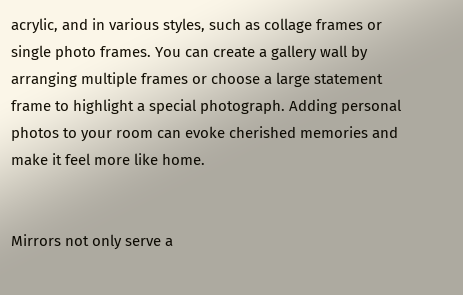acrylic, and in various styles, such as collage frames or single photo frames. You can create a gallery wall by arranging multiple frames or choose a large statement frame to highlight a special photograph. Adding personal photos to your room can evoke cherished memories and make it feel more like home.


Mirrors not only serve a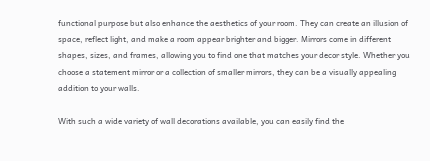functional purpose but also enhance the aesthetics of your room. They can create an illusion of space, reflect light, and make a room appear brighter and bigger. Mirrors come in different shapes, sizes, and frames, allowing you to find one that matches your decor style. Whether you choose a statement mirror or a collection of smaller mirrors, they can be a visually appealing addition to your walls.

With such a wide variety of wall decorations available, you can easily find the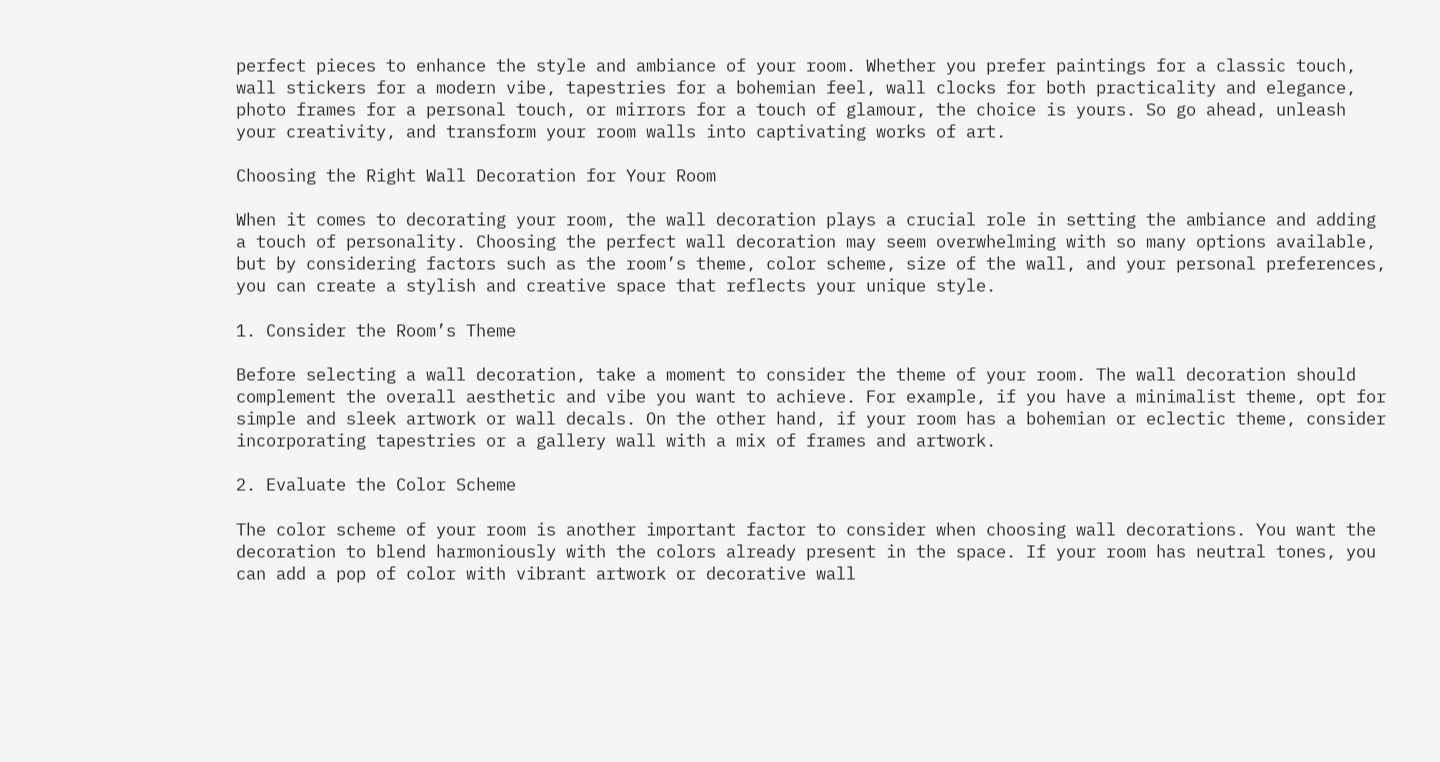perfect pieces to enhance the style and ambiance of your room. Whether you prefer paintings for a classic touch, wall stickers for a modern vibe, tapestries for a bohemian feel, wall clocks for both practicality and elegance, photo frames for a personal touch, or mirrors for a touch of glamour, the choice is yours. So go ahead, unleash your creativity, and transform your room walls into captivating works of art.

Choosing the Right Wall Decoration for Your Room

When it comes to decorating your room, the wall decoration plays a crucial role in setting the ambiance and adding a touch of personality. Choosing the perfect wall decoration may seem overwhelming with so many options available, but by considering factors such as the room’s theme, color scheme, size of the wall, and your personal preferences, you can create a stylish and creative space that reflects your unique style.

1. Consider the Room’s Theme

Before selecting a wall decoration, take a moment to consider the theme of your room. The wall decoration should complement the overall aesthetic and vibe you want to achieve. For example, if you have a minimalist theme, opt for simple and sleek artwork or wall decals. On the other hand, if your room has a bohemian or eclectic theme, consider incorporating tapestries or a gallery wall with a mix of frames and artwork.

2. Evaluate the Color Scheme

The color scheme of your room is another important factor to consider when choosing wall decorations. You want the decoration to blend harmoniously with the colors already present in the space. If your room has neutral tones, you can add a pop of color with vibrant artwork or decorative wall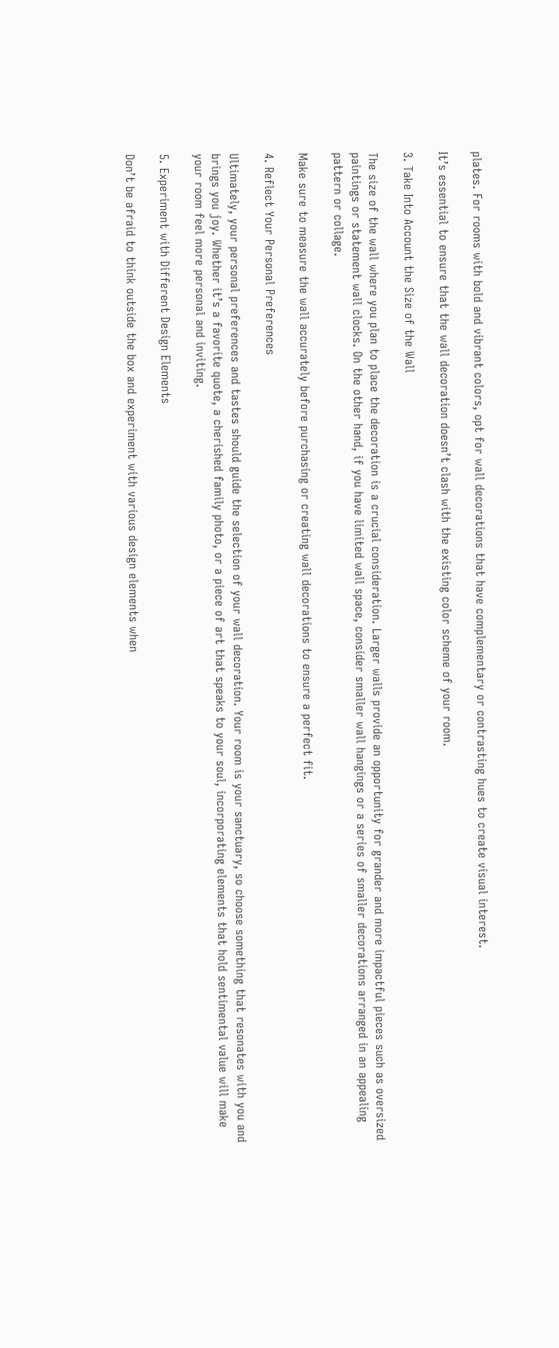plates. For rooms with bold and vibrant colors, opt for wall decorations that have complementary or contrasting hues to create visual interest.

It’s essential to ensure that the wall decoration doesn’t clash with the existing color scheme of your room.

3. Take Into Account the Size of the Wall

The size of the wall where you plan to place the decoration is a crucial consideration. Larger walls provide an opportunity for grander and more impactful pieces such as oversized paintings or statement wall clocks. On the other hand, if you have limited wall space, consider smaller wall hangings or a series of smaller decorations arranged in an appealing pattern or collage.

Make sure to measure the wall accurately before purchasing or creating wall decorations to ensure a perfect fit.

4. Reflect Your Personal Preferences

Ultimately, your personal preferences and tastes should guide the selection of your wall decoration. Your room is your sanctuary, so choose something that resonates with you and brings you joy. Whether it’s a favorite quote, a cherished family photo, or a piece of art that speaks to your soul, incorporating elements that hold sentimental value will make your room feel more personal and inviting.

5. Experiment with Different Design Elements

Don’t be afraid to think outside the box and experiment with various design elements when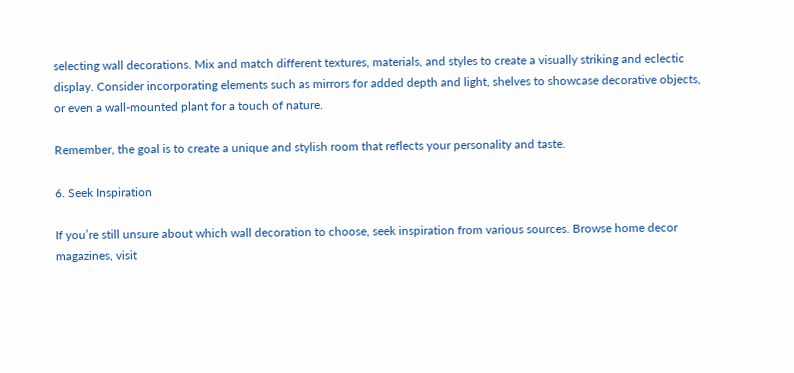selecting wall decorations. Mix and match different textures, materials, and styles to create a visually striking and eclectic display. Consider incorporating elements such as mirrors for added depth and light, shelves to showcase decorative objects, or even a wall-mounted plant for a touch of nature.

Remember, the goal is to create a unique and stylish room that reflects your personality and taste.

6. Seek Inspiration

If you’re still unsure about which wall decoration to choose, seek inspiration from various sources. Browse home decor magazines, visit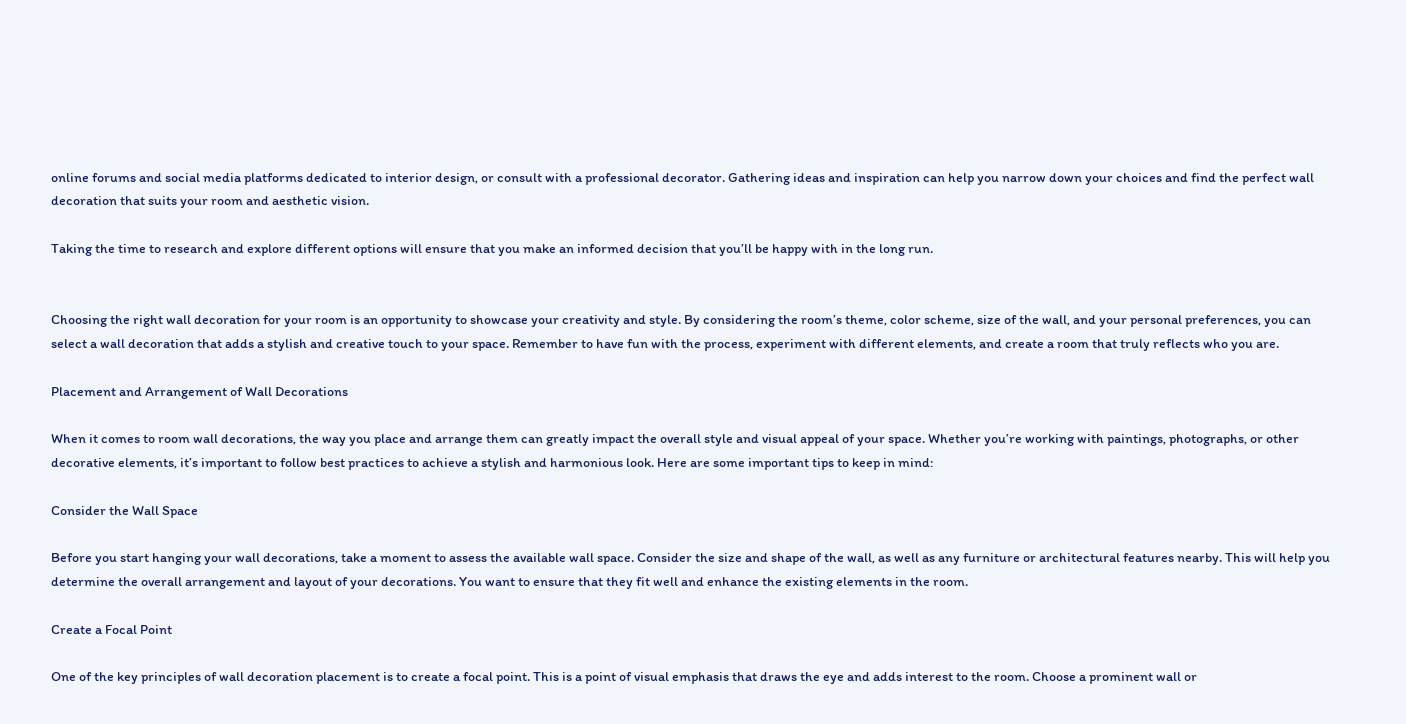online forums and social media platforms dedicated to interior design, or consult with a professional decorator. Gathering ideas and inspiration can help you narrow down your choices and find the perfect wall decoration that suits your room and aesthetic vision.

Taking the time to research and explore different options will ensure that you make an informed decision that you’ll be happy with in the long run.


Choosing the right wall decoration for your room is an opportunity to showcase your creativity and style. By considering the room’s theme, color scheme, size of the wall, and your personal preferences, you can select a wall decoration that adds a stylish and creative touch to your space. Remember to have fun with the process, experiment with different elements, and create a room that truly reflects who you are.

Placement and Arrangement of Wall Decorations

When it comes to room wall decorations, the way you place and arrange them can greatly impact the overall style and visual appeal of your space. Whether you’re working with paintings, photographs, or other decorative elements, it’s important to follow best practices to achieve a stylish and harmonious look. Here are some important tips to keep in mind:

Consider the Wall Space

Before you start hanging your wall decorations, take a moment to assess the available wall space. Consider the size and shape of the wall, as well as any furniture or architectural features nearby. This will help you determine the overall arrangement and layout of your decorations. You want to ensure that they fit well and enhance the existing elements in the room.

Create a Focal Point

One of the key principles of wall decoration placement is to create a focal point. This is a point of visual emphasis that draws the eye and adds interest to the room. Choose a prominent wall or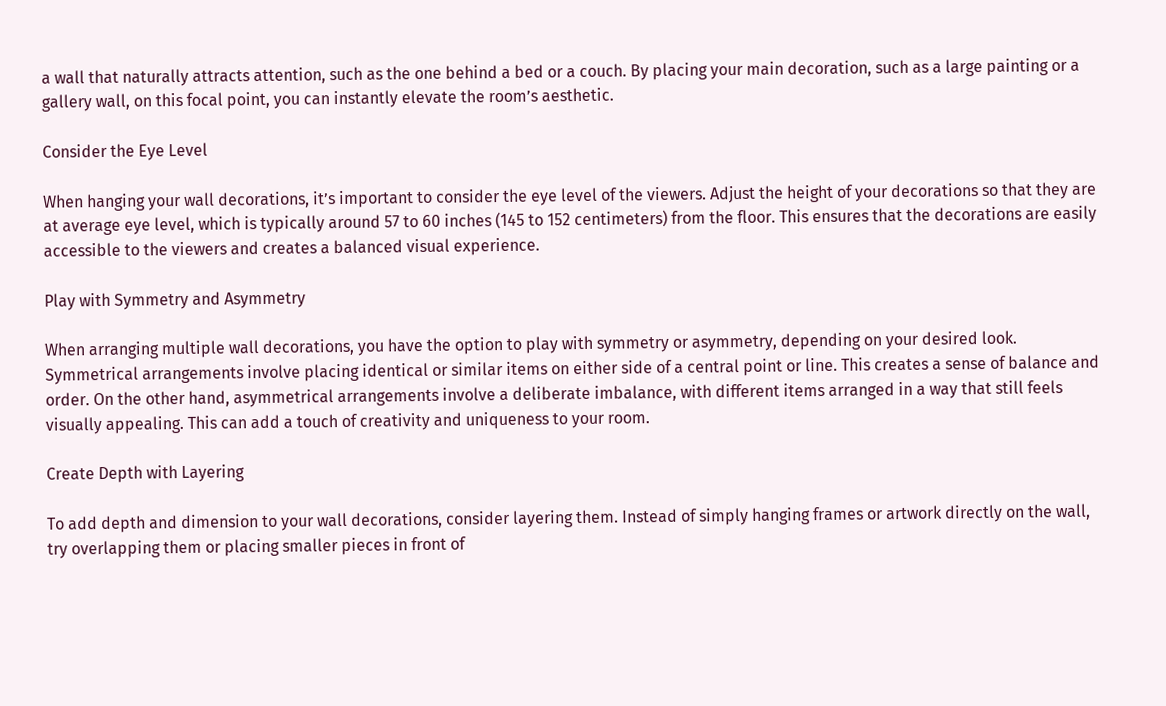a wall that naturally attracts attention, such as the one behind a bed or a couch. By placing your main decoration, such as a large painting or a gallery wall, on this focal point, you can instantly elevate the room’s aesthetic.

Consider the Eye Level

When hanging your wall decorations, it’s important to consider the eye level of the viewers. Adjust the height of your decorations so that they are at average eye level, which is typically around 57 to 60 inches (145 to 152 centimeters) from the floor. This ensures that the decorations are easily accessible to the viewers and creates a balanced visual experience.

Play with Symmetry and Asymmetry

When arranging multiple wall decorations, you have the option to play with symmetry or asymmetry, depending on your desired look. Symmetrical arrangements involve placing identical or similar items on either side of a central point or line. This creates a sense of balance and order. On the other hand, asymmetrical arrangements involve a deliberate imbalance, with different items arranged in a way that still feels visually appealing. This can add a touch of creativity and uniqueness to your room.

Create Depth with Layering

To add depth and dimension to your wall decorations, consider layering them. Instead of simply hanging frames or artwork directly on the wall, try overlapping them or placing smaller pieces in front of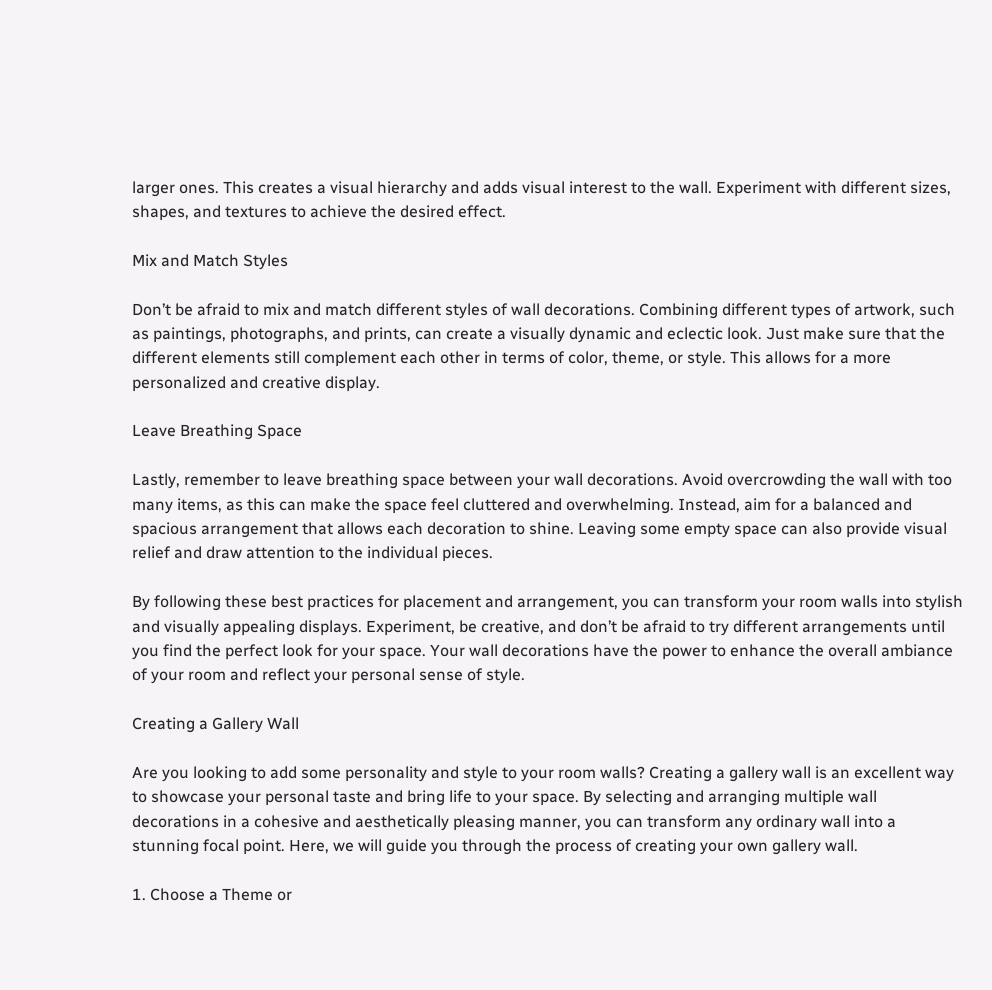larger ones. This creates a visual hierarchy and adds visual interest to the wall. Experiment with different sizes, shapes, and textures to achieve the desired effect.

Mix and Match Styles

Don’t be afraid to mix and match different styles of wall decorations. Combining different types of artwork, such as paintings, photographs, and prints, can create a visually dynamic and eclectic look. Just make sure that the different elements still complement each other in terms of color, theme, or style. This allows for a more personalized and creative display.

Leave Breathing Space

Lastly, remember to leave breathing space between your wall decorations. Avoid overcrowding the wall with too many items, as this can make the space feel cluttered and overwhelming. Instead, aim for a balanced and spacious arrangement that allows each decoration to shine. Leaving some empty space can also provide visual relief and draw attention to the individual pieces.

By following these best practices for placement and arrangement, you can transform your room walls into stylish and visually appealing displays. Experiment, be creative, and don’t be afraid to try different arrangements until you find the perfect look for your space. Your wall decorations have the power to enhance the overall ambiance of your room and reflect your personal sense of style.

Creating a Gallery Wall

Are you looking to add some personality and style to your room walls? Creating a gallery wall is an excellent way to showcase your personal taste and bring life to your space. By selecting and arranging multiple wall decorations in a cohesive and aesthetically pleasing manner, you can transform any ordinary wall into a stunning focal point. Here, we will guide you through the process of creating your own gallery wall.

1. Choose a Theme or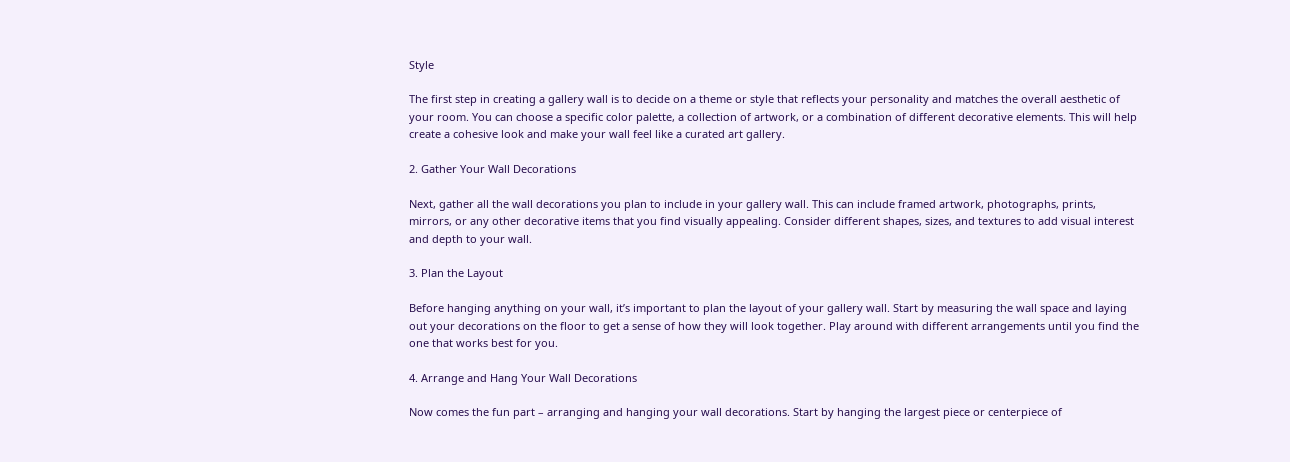Style

The first step in creating a gallery wall is to decide on a theme or style that reflects your personality and matches the overall aesthetic of your room. You can choose a specific color palette, a collection of artwork, or a combination of different decorative elements. This will help create a cohesive look and make your wall feel like a curated art gallery.

2. Gather Your Wall Decorations

Next, gather all the wall decorations you plan to include in your gallery wall. This can include framed artwork, photographs, prints, mirrors, or any other decorative items that you find visually appealing. Consider different shapes, sizes, and textures to add visual interest and depth to your wall.

3. Plan the Layout

Before hanging anything on your wall, it’s important to plan the layout of your gallery wall. Start by measuring the wall space and laying out your decorations on the floor to get a sense of how they will look together. Play around with different arrangements until you find the one that works best for you.

4. Arrange and Hang Your Wall Decorations

Now comes the fun part – arranging and hanging your wall decorations. Start by hanging the largest piece or centerpiece of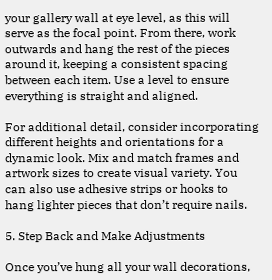your gallery wall at eye level, as this will serve as the focal point. From there, work outwards and hang the rest of the pieces around it, keeping a consistent spacing between each item. Use a level to ensure everything is straight and aligned.

For additional detail, consider incorporating different heights and orientations for a dynamic look. Mix and match frames and artwork sizes to create visual variety. You can also use adhesive strips or hooks to hang lighter pieces that don’t require nails.

5. Step Back and Make Adjustments

Once you’ve hung all your wall decorations,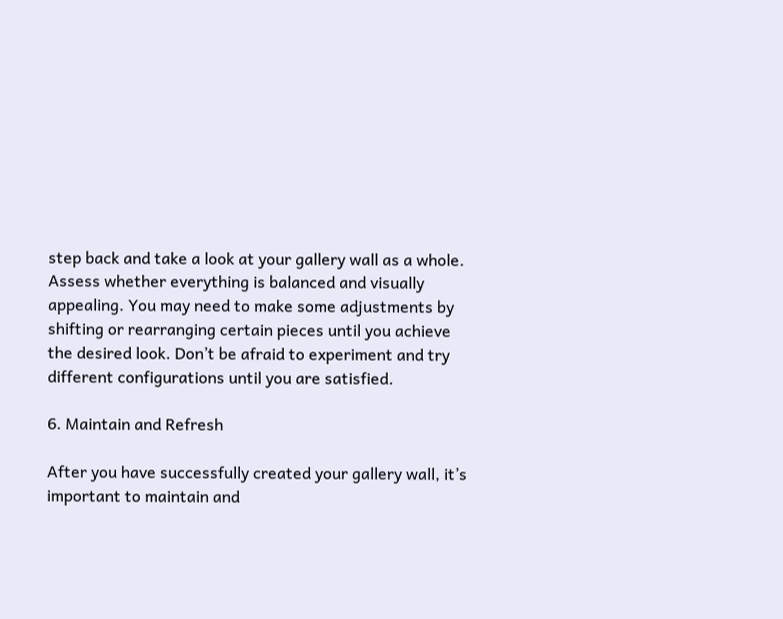step back and take a look at your gallery wall as a whole. Assess whether everything is balanced and visually appealing. You may need to make some adjustments by shifting or rearranging certain pieces until you achieve the desired look. Don’t be afraid to experiment and try different configurations until you are satisfied.

6. Maintain and Refresh

After you have successfully created your gallery wall, it’s important to maintain and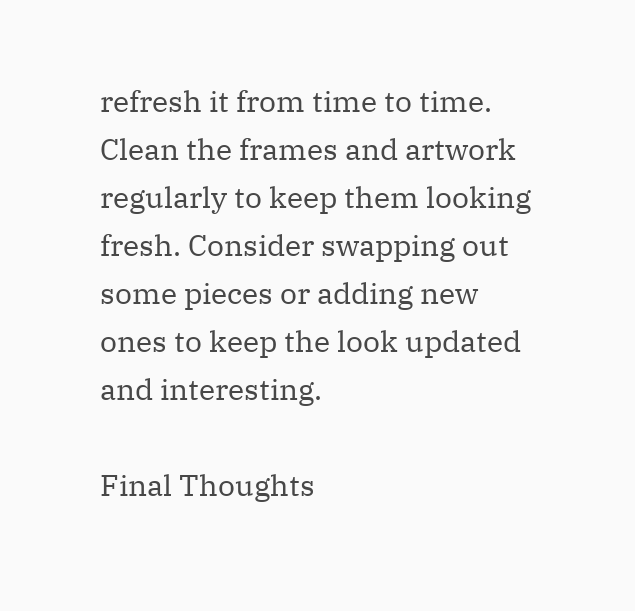refresh it from time to time. Clean the frames and artwork regularly to keep them looking fresh. Consider swapping out some pieces or adding new ones to keep the look updated and interesting.

Final Thoughts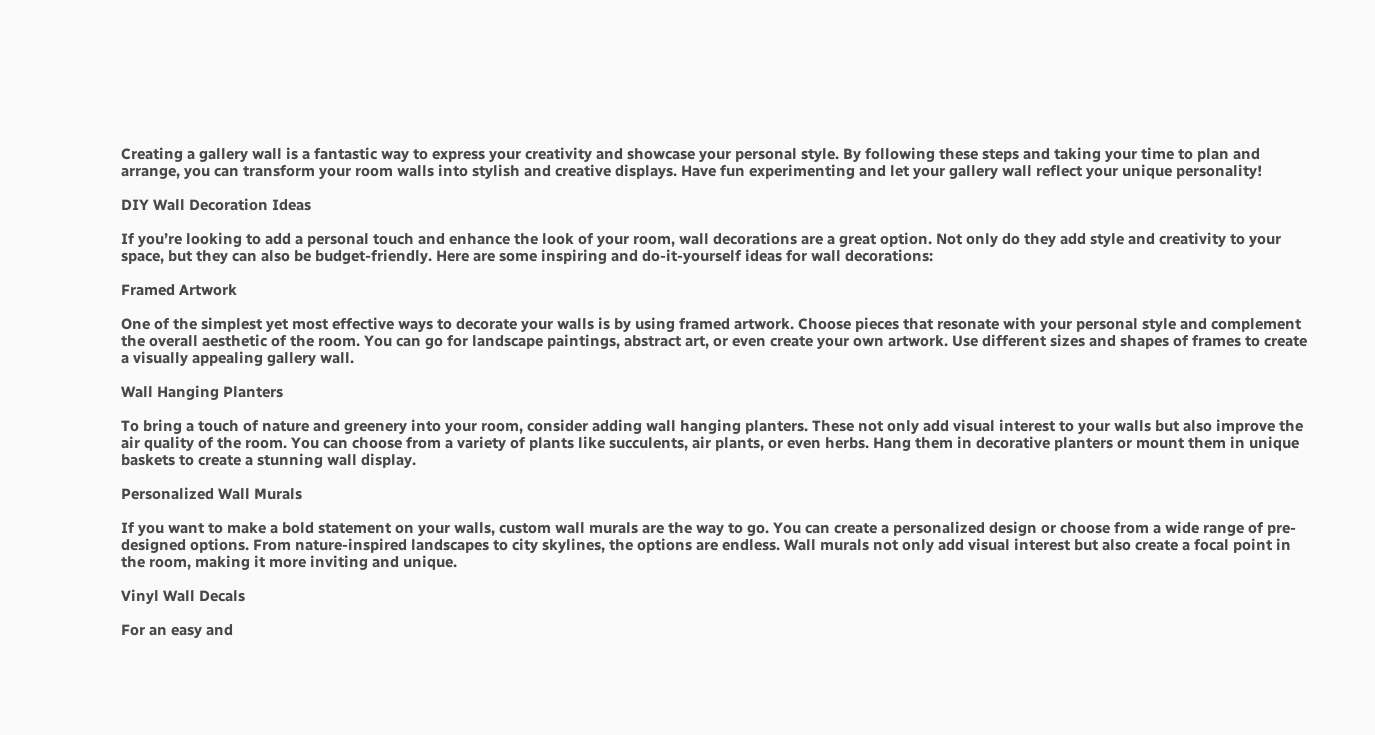Creating a gallery wall is a fantastic way to express your creativity and showcase your personal style. By following these steps and taking your time to plan and arrange, you can transform your room walls into stylish and creative displays. Have fun experimenting and let your gallery wall reflect your unique personality!

DIY Wall Decoration Ideas

If you’re looking to add a personal touch and enhance the look of your room, wall decorations are a great option. Not only do they add style and creativity to your space, but they can also be budget-friendly. Here are some inspiring and do-it-yourself ideas for wall decorations:

Framed Artwork

One of the simplest yet most effective ways to decorate your walls is by using framed artwork. Choose pieces that resonate with your personal style and complement the overall aesthetic of the room. You can go for landscape paintings, abstract art, or even create your own artwork. Use different sizes and shapes of frames to create a visually appealing gallery wall.

Wall Hanging Planters

To bring a touch of nature and greenery into your room, consider adding wall hanging planters. These not only add visual interest to your walls but also improve the air quality of the room. You can choose from a variety of plants like succulents, air plants, or even herbs. Hang them in decorative planters or mount them in unique baskets to create a stunning wall display.

Personalized Wall Murals

If you want to make a bold statement on your walls, custom wall murals are the way to go. You can create a personalized design or choose from a wide range of pre-designed options. From nature-inspired landscapes to city skylines, the options are endless. Wall murals not only add visual interest but also create a focal point in the room, making it more inviting and unique.

Vinyl Wall Decals

For an easy and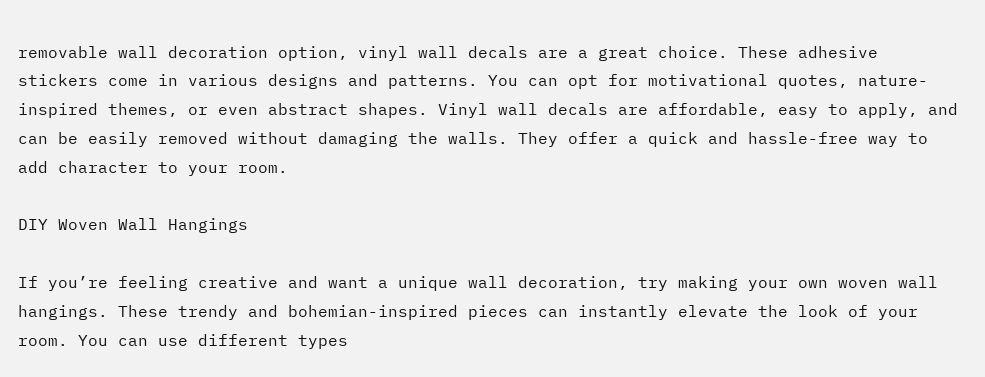removable wall decoration option, vinyl wall decals are a great choice. These adhesive stickers come in various designs and patterns. You can opt for motivational quotes, nature-inspired themes, or even abstract shapes. Vinyl wall decals are affordable, easy to apply, and can be easily removed without damaging the walls. They offer a quick and hassle-free way to add character to your room.

DIY Woven Wall Hangings

If you’re feeling creative and want a unique wall decoration, try making your own woven wall hangings. These trendy and bohemian-inspired pieces can instantly elevate the look of your room. You can use different types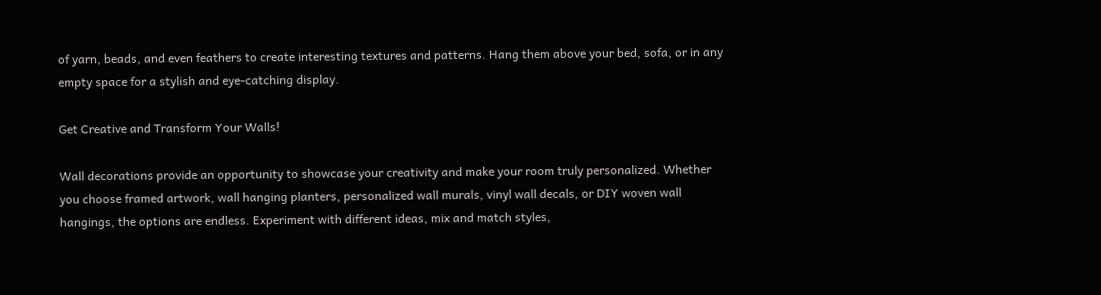of yarn, beads, and even feathers to create interesting textures and patterns. Hang them above your bed, sofa, or in any empty space for a stylish and eye-catching display.

Get Creative and Transform Your Walls!

Wall decorations provide an opportunity to showcase your creativity and make your room truly personalized. Whether you choose framed artwork, wall hanging planters, personalized wall murals, vinyl wall decals, or DIY woven wall hangings, the options are endless. Experiment with different ideas, mix and match styles,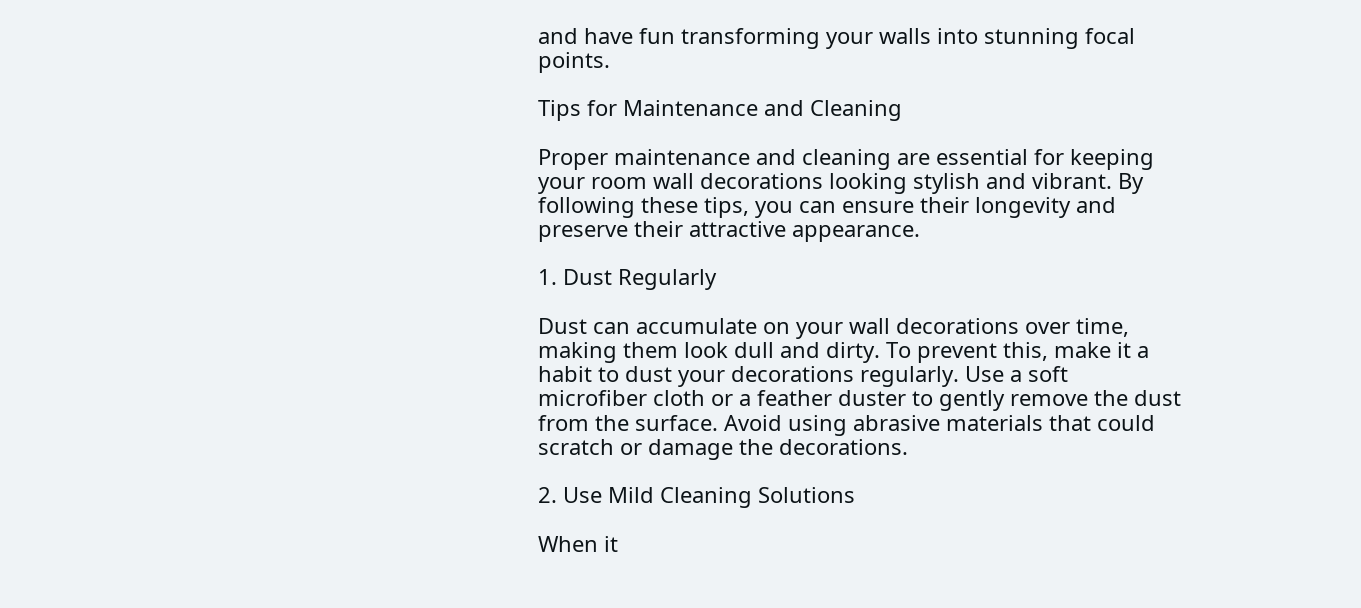and have fun transforming your walls into stunning focal points.

Tips for Maintenance and Cleaning

Proper maintenance and cleaning are essential for keeping your room wall decorations looking stylish and vibrant. By following these tips, you can ensure their longevity and preserve their attractive appearance.

1. Dust Regularly

Dust can accumulate on your wall decorations over time, making them look dull and dirty. To prevent this, make it a habit to dust your decorations regularly. Use a soft microfiber cloth or a feather duster to gently remove the dust from the surface. Avoid using abrasive materials that could scratch or damage the decorations.

2. Use Mild Cleaning Solutions

When it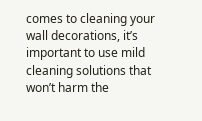comes to cleaning your wall decorations, it’s important to use mild cleaning solutions that won’t harm the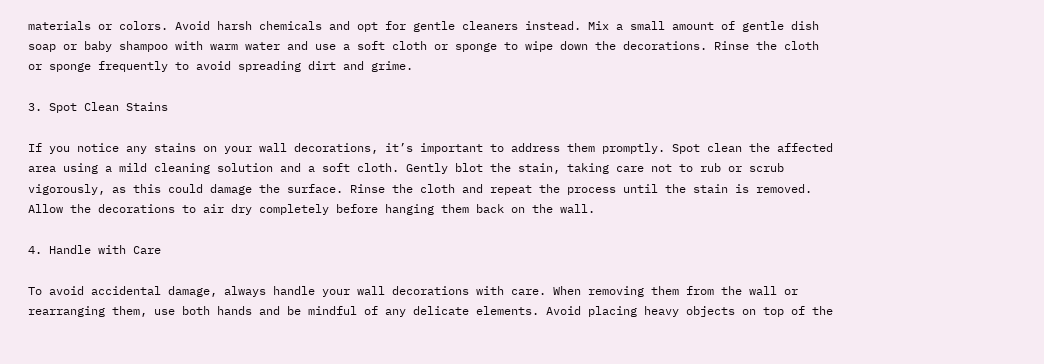materials or colors. Avoid harsh chemicals and opt for gentle cleaners instead. Mix a small amount of gentle dish soap or baby shampoo with warm water and use a soft cloth or sponge to wipe down the decorations. Rinse the cloth or sponge frequently to avoid spreading dirt and grime.

3. Spot Clean Stains

If you notice any stains on your wall decorations, it’s important to address them promptly. Spot clean the affected area using a mild cleaning solution and a soft cloth. Gently blot the stain, taking care not to rub or scrub vigorously, as this could damage the surface. Rinse the cloth and repeat the process until the stain is removed. Allow the decorations to air dry completely before hanging them back on the wall.

4. Handle with Care

To avoid accidental damage, always handle your wall decorations with care. When removing them from the wall or rearranging them, use both hands and be mindful of any delicate elements. Avoid placing heavy objects on top of the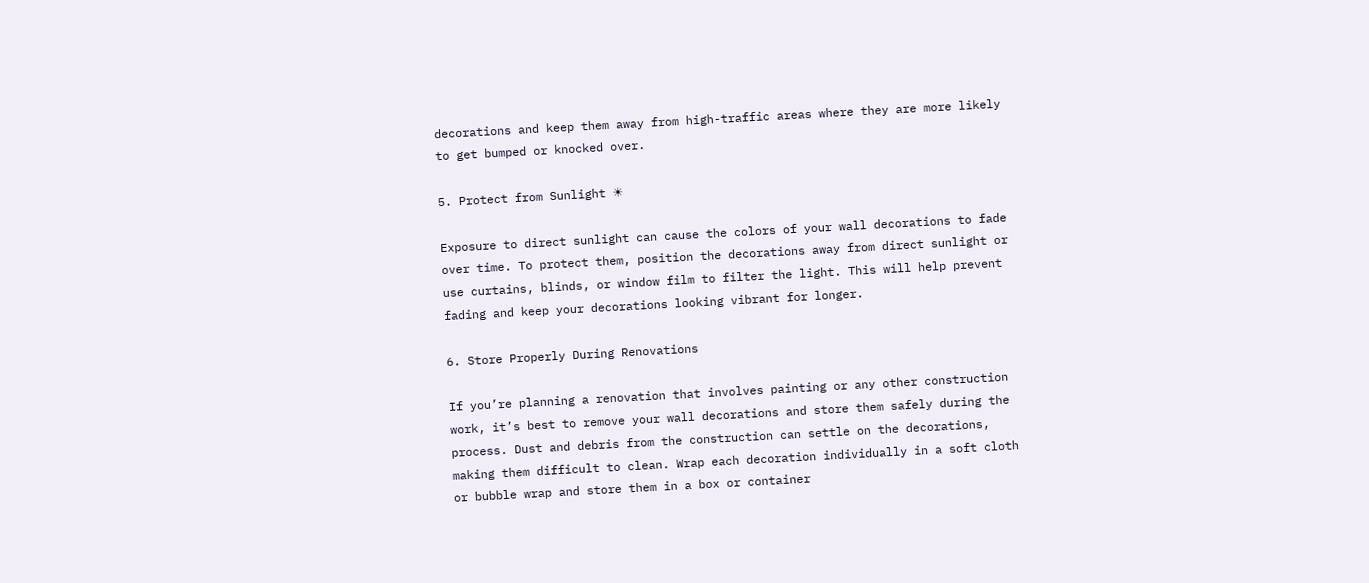decorations and keep them away from high-traffic areas where they are more likely to get bumped or knocked over.

5. Protect from Sunlight ☀

Exposure to direct sunlight can cause the colors of your wall decorations to fade over time. To protect them, position the decorations away from direct sunlight or use curtains, blinds, or window film to filter the light. This will help prevent fading and keep your decorations looking vibrant for longer.

6. Store Properly During Renovations

If you’re planning a renovation that involves painting or any other construction work, it’s best to remove your wall decorations and store them safely during the process. Dust and debris from the construction can settle on the decorations, making them difficult to clean. Wrap each decoration individually in a soft cloth or bubble wrap and store them in a box or container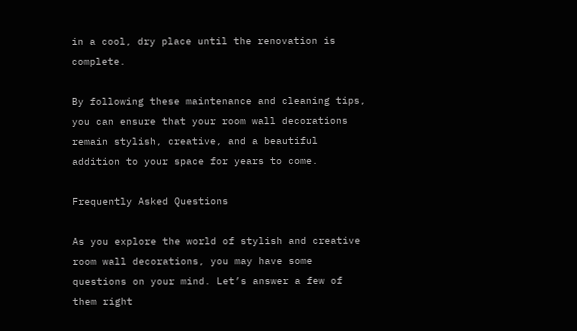in a cool, dry place until the renovation is complete.

By following these maintenance and cleaning tips, you can ensure that your room wall decorations remain stylish, creative, and a beautiful addition to your space for years to come.

Frequently Asked Questions

As you explore the world of stylish and creative room wall decorations, you may have some questions on your mind. Let’s answer a few of them right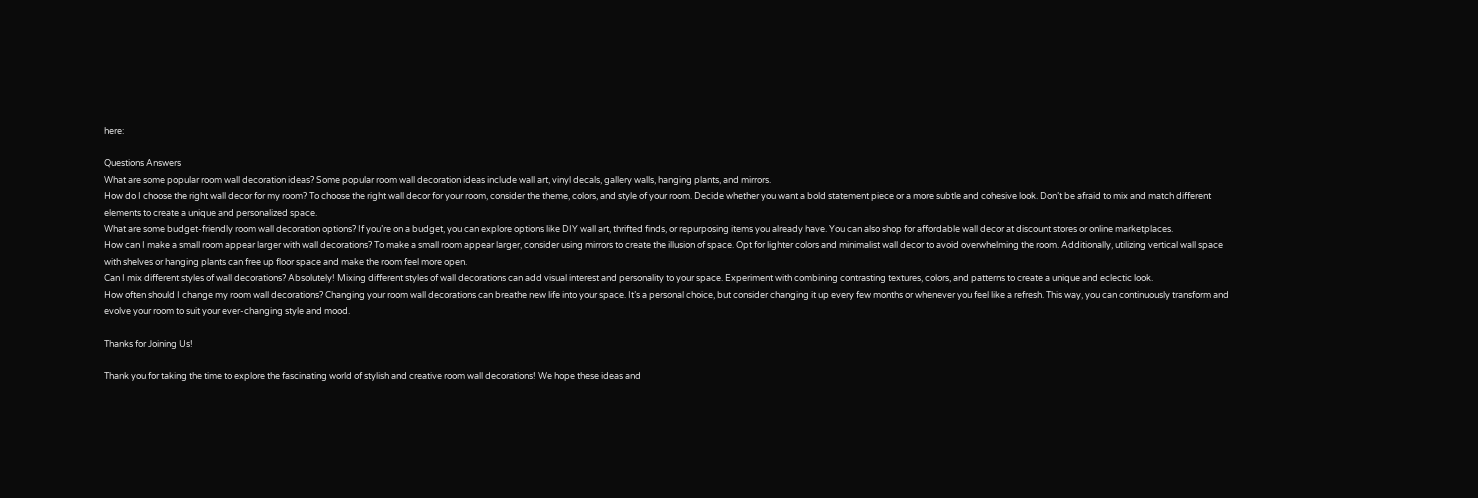here:

Questions Answers
What are some popular room wall decoration ideas? Some popular room wall decoration ideas include wall art, vinyl decals, gallery walls, hanging plants, and mirrors.
How do I choose the right wall decor for my room? To choose the right wall decor for your room, consider the theme, colors, and style of your room. Decide whether you want a bold statement piece or a more subtle and cohesive look. Don’t be afraid to mix and match different elements to create a unique and personalized space.
What are some budget-friendly room wall decoration options? If you’re on a budget, you can explore options like DIY wall art, thrifted finds, or repurposing items you already have. You can also shop for affordable wall decor at discount stores or online marketplaces.
How can I make a small room appear larger with wall decorations? To make a small room appear larger, consider using mirrors to create the illusion of space. Opt for lighter colors and minimalist wall decor to avoid overwhelming the room. Additionally, utilizing vertical wall space with shelves or hanging plants can free up floor space and make the room feel more open.
Can I mix different styles of wall decorations? Absolutely! Mixing different styles of wall decorations can add visual interest and personality to your space. Experiment with combining contrasting textures, colors, and patterns to create a unique and eclectic look.
How often should I change my room wall decorations? Changing your room wall decorations can breathe new life into your space. It’s a personal choice, but consider changing it up every few months or whenever you feel like a refresh. This way, you can continuously transform and evolve your room to suit your ever-changing style and mood.

Thanks for Joining Us!

Thank you for taking the time to explore the fascinating world of stylish and creative room wall decorations! We hope these ideas and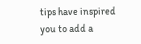tips have inspired you to add a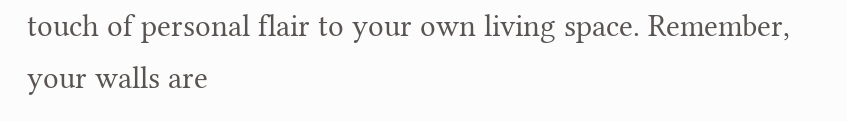touch of personal flair to your own living space. Remember, your walls are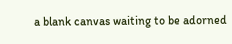a blank canvas waiting to be adorned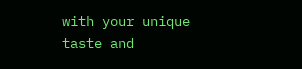with your unique taste and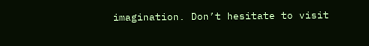imagination. Don’t hesitate to visit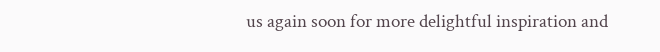us again soon for more delightful inspiration and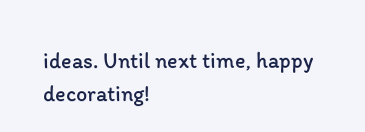ideas. Until next time, happy decorating!